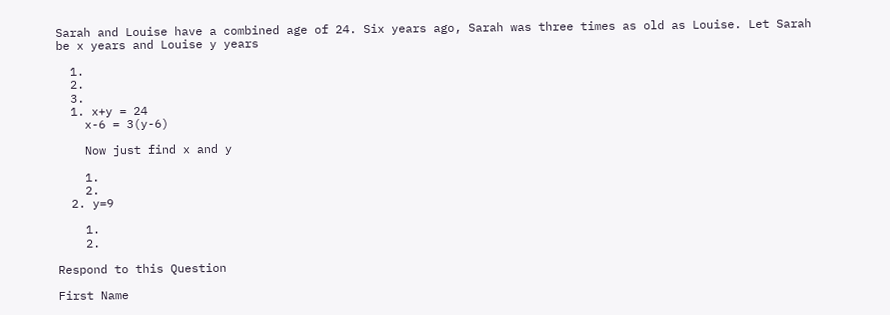Sarah and Louise have a combined age of 24. Six years ago, Sarah was three times as old as Louise. Let Sarah be x years and Louise y years

  1.
  2.
  3.
  1. x+y = 24
    x-6 = 3(y-6)

    Now just find x and y

    1.
    2.
  2. y=9

    1.
    2.

Respond to this Question

First Name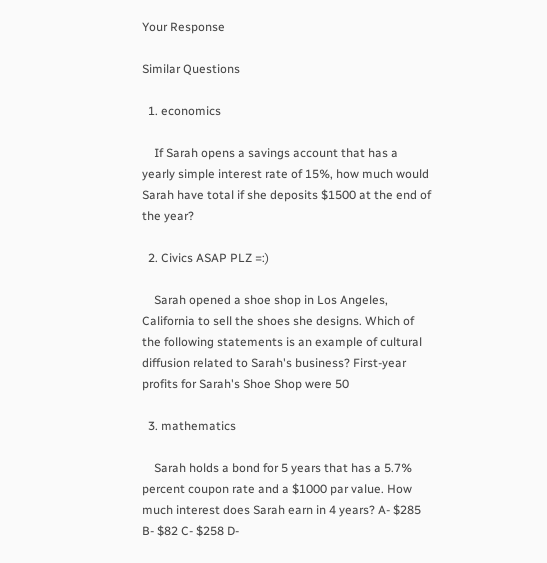Your Response

Similar Questions

  1. economics

    If Sarah opens a savings account that has a yearly simple interest rate of 15%, how much would Sarah have total if she deposits $1500 at the end of the year?

  2. Civics ASAP PLZ =:)

    Sarah opened a shoe shop in Los Angeles, California to sell the shoes she designs. Which of the following statements is an example of cultural diffusion related to Sarah's business? First-year profits for Sarah's Shoe Shop were 50

  3. mathematics

    Sarah holds a bond for 5 years that has a 5.7% percent coupon rate and a $1000 par value. How much interest does Sarah earn in 4 years? A- $285 B- $82 C- $258 D-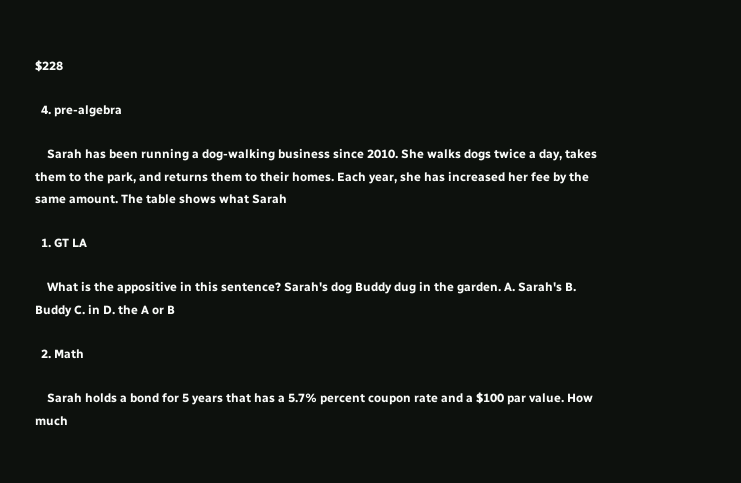$228

  4. pre-algebra

    Sarah has been running a dog-walking business since 2010. She walks dogs twice a day, takes them to the park, and returns them to their homes. Each year, she has increased her fee by the same amount. The table shows what Sarah

  1. GT LA

    What is the appositive in this sentence? Sarah's dog Buddy dug in the garden. A. Sarah's B. Buddy C. in D. the A or B

  2. Math

    Sarah holds a bond for 5 years that has a 5.7% percent coupon rate and a $100 par value. How much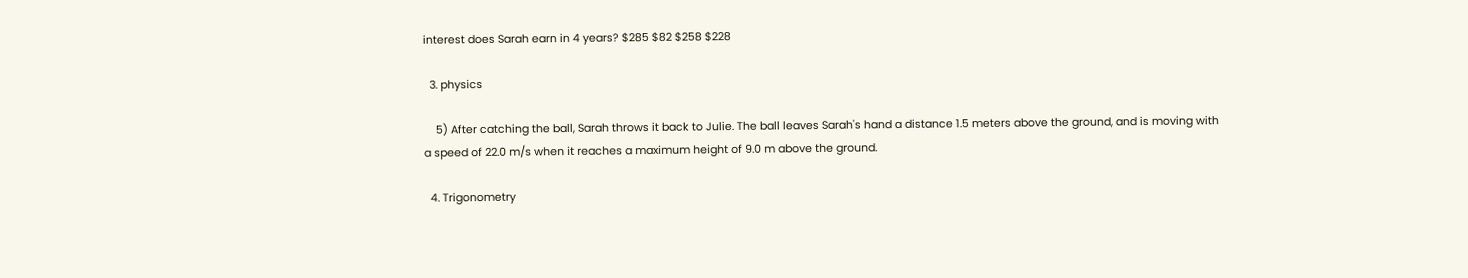interest does Sarah earn in 4 years? $285 $82 $258 $228

  3. physics

    5) After catching the ball, Sarah throws it back to Julie. The ball leaves Sarah's hand a distance 1.5 meters above the ground, and is moving with a speed of 22.0 m/s when it reaches a maximum height of 9.0 m above the ground.

  4. Trigonometry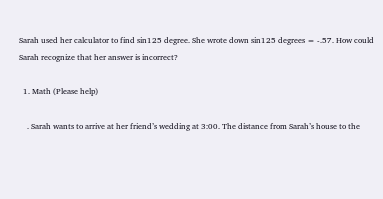Sarah used her calculator to find sin125 degree. She wrote down sin125 degrees = -.57. How could Sarah recognize that her answer is incorrect?

  1. Math (Please help)

    . Sarah wants to arrive at her friend’s wedding at 3:00. The distance from Sarah’s house to the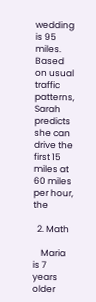wedding is 95 miles. Based on usual traffic patterns, Sarah predicts she can drive the first 15 miles at 60 miles per hour, the

  2. Math

    Maria is 7 years older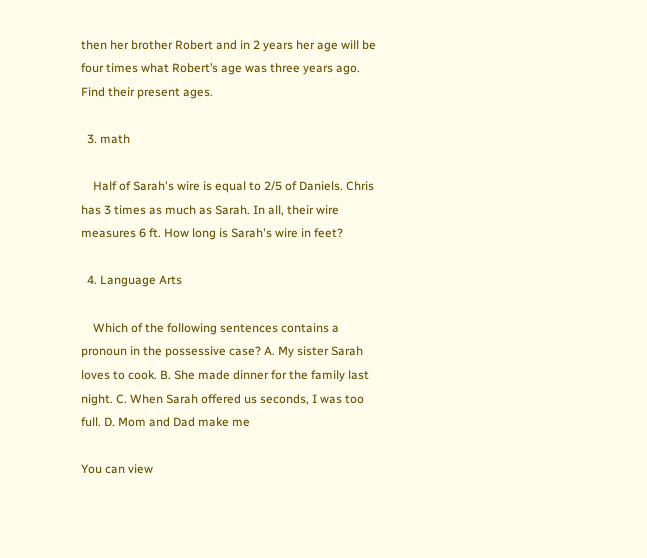then her brother Robert and in 2 years her age will be four times what Robert’s age was three years ago. Find their present ages.

  3. math

    Half of Sarah's wire is equal to 2/5 of Daniels. Chris has 3 times as much as Sarah. In all, their wire measures 6 ft. How long is Sarah's wire in feet?

  4. Language Arts

    Which of the following sentences contains a pronoun in the possessive case? A. My sister Sarah loves to cook. B. She made dinner for the family last night. C. When Sarah offered us seconds, I was too full. D. Mom and Dad make me

You can view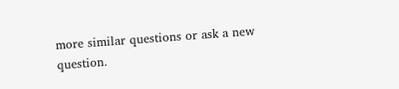more similar questions or ask a new question.